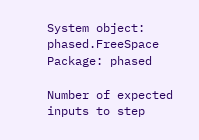System object: phased.FreeSpace
Package: phased

Number of expected inputs to step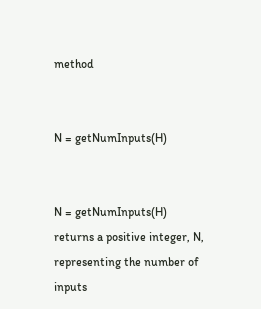method


N = getNumInputs(H)


N = getNumInputs(H) returns a positive integer, N, representing the number of inputs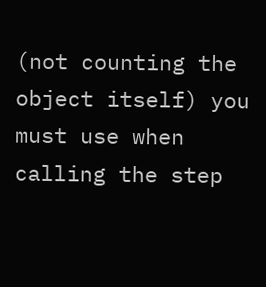(not counting the object itself) you must use when calling the step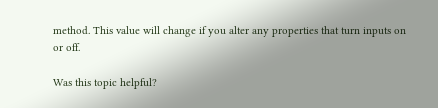method. This value will change if you alter any properties that turn inputs on or off.

Was this topic helpful?